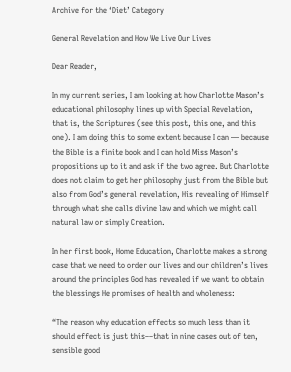Archive for the ‘Diet’ Category

General Revelation and How We Live Our Lives

Dear Reader,

In my current series, I am looking at how Charlotte Mason’s educational philosophy lines up with Special Revelation, that is, the Scriptures (see this post, this one, and this one). I am doing this to some extent because I can — because the Bible is a finite book and I can hold Miss Mason’s propositions up to it and ask if the two agree. But Charlotte does not claim to get her philosophy just from the Bible but also from God’s general revelation, His revealing of Himself through what she calls divine law and which we might call natural law or simply Creation.

In her first book, Home Education, Charlotte makes a strong case that we need to order our lives and our children’s lives around the principles God has revealed if we want to obtain the blessings He promises of health and wholeness:

“The reason why education effects so much less than it should effect is just this––that in nine cases out of ten, sensible good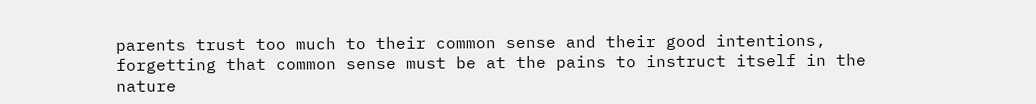parents trust too much to their common sense and their good intentions, forgetting that common sense must be at the pains to instruct itself in the nature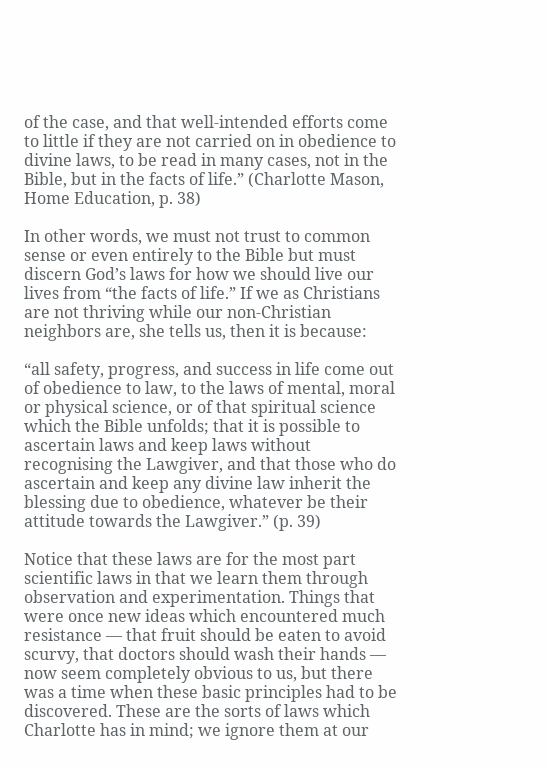of the case, and that well-intended efforts come to little if they are not carried on in obedience to divine laws, to be read in many cases, not in the Bible, but in the facts of life.” (Charlotte Mason, Home Education, p. 38)

In other words, we must not trust to common sense or even entirely to the Bible but must discern God’s laws for how we should live our lives from “the facts of life.” If we as Christians are not thriving while our non-Christian neighbors are, she tells us, then it is because:

“all safety, progress, and success in life come out of obedience to law, to the laws of mental, moral or physical science, or of that spiritual science which the Bible unfolds; that it is possible to ascertain laws and keep laws without recognising the Lawgiver, and that those who do ascertain and keep any divine law inherit the blessing due to obedience, whatever be their attitude towards the Lawgiver.” (p. 39)

Notice that these laws are for the most part scientific laws in that we learn them through observation and experimentation. Things that were once new ideas which encountered much resistance — that fruit should be eaten to avoid scurvy, that doctors should wash their hands — now seem completely obvious to us, but there was a time when these basic principles had to be discovered. These are the sorts of laws which Charlotte has in mind; we ignore them at our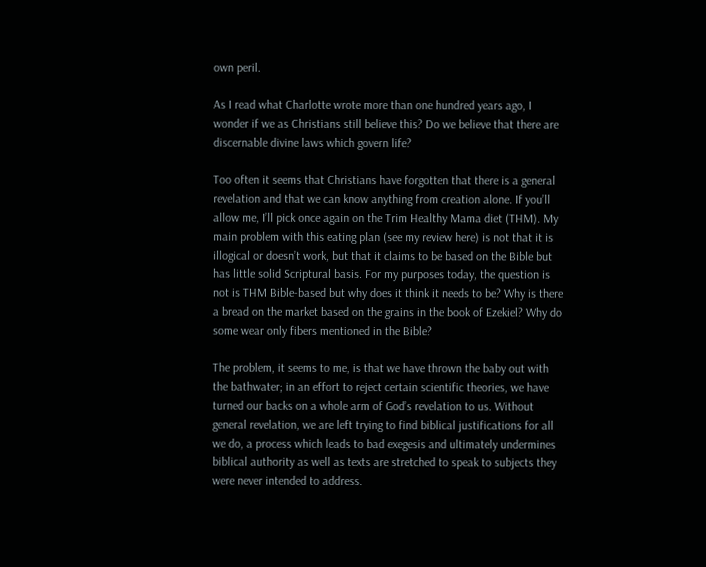own peril.

As I read what Charlotte wrote more than one hundred years ago, I wonder if we as Christians still believe this? Do we believe that there are discernable divine laws which govern life?

Too often it seems that Christians have forgotten that there is a general revelation and that we can know anything from creation alone. If you’ll allow me, I’ll pick once again on the Trim Healthy Mama diet (THM). My main problem with this eating plan (see my review here) is not that it is illogical or doesn’t work, but that it claims to be based on the Bible but has little solid Scriptural basis. For my purposes today, the question is not is THM Bible-based but why does it think it needs to be? Why is there a bread on the market based on the grains in the book of Ezekiel? Why do some wear only fibers mentioned in the Bible?

The problem, it seems to me, is that we have thrown the baby out with the bathwater; in an effort to reject certain scientific theories, we have turned our backs on a whole arm of God’s revelation to us. Without general revelation, we are left trying to find biblical justifications for all we do, a process which leads to bad exegesis and ultimately undermines biblical authority as well as texts are stretched to speak to subjects they were never intended to address.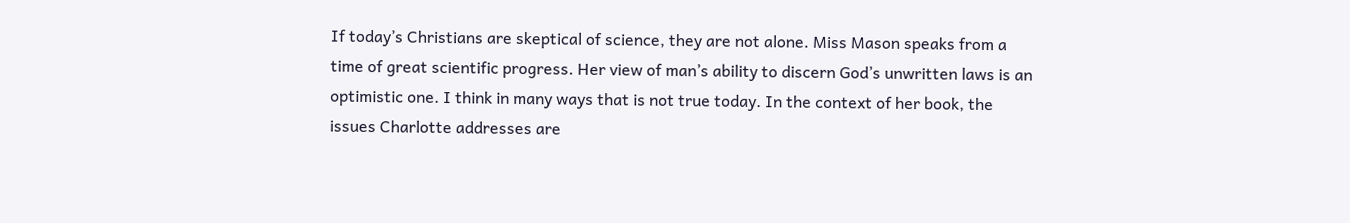If today’s Christians are skeptical of science, they are not alone. Miss Mason speaks from a time of great scientific progress. Her view of man’s ability to discern God’s unwritten laws is an optimistic one. I think in many ways that is not true today. In the context of her book, the issues Charlotte addresses are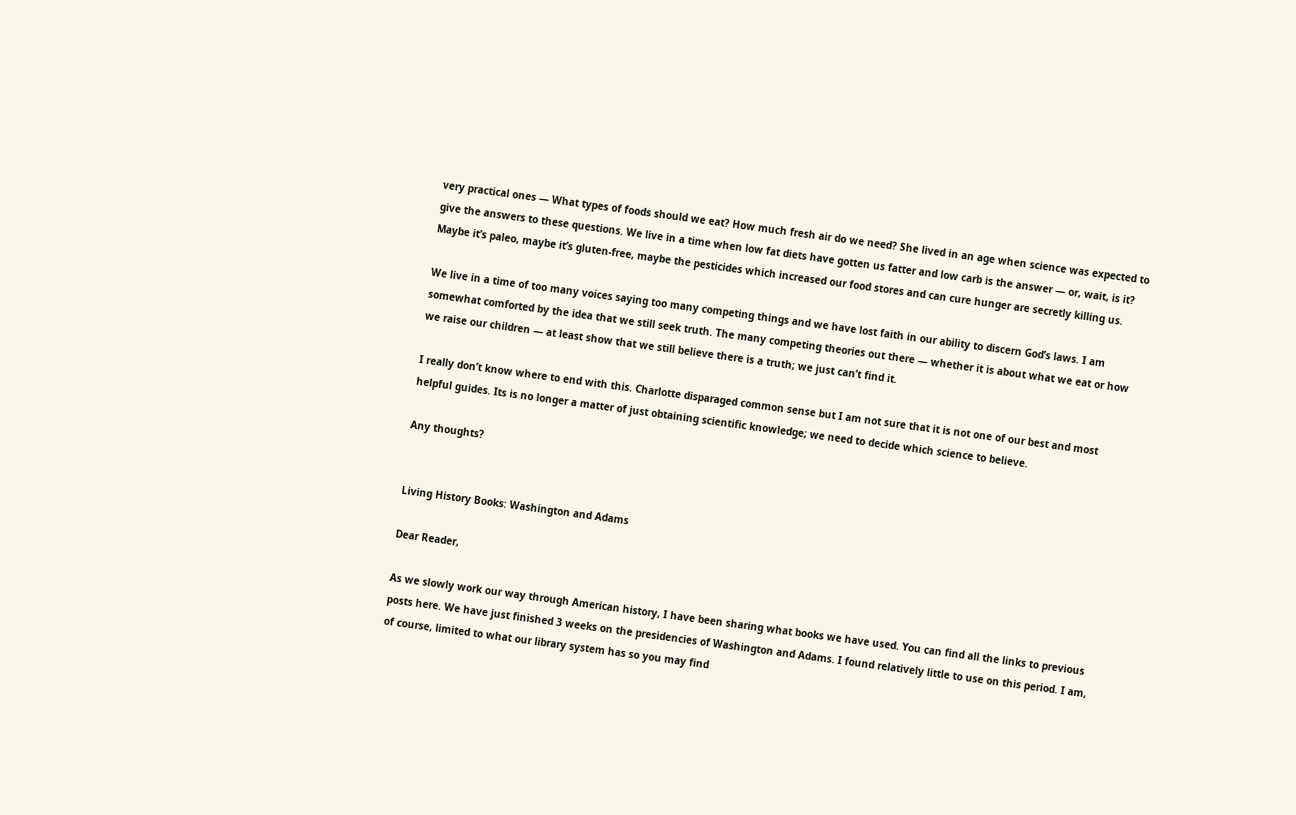very practical ones — What types of foods should we eat? How much fresh air do we need? She lived in an age when science was expected to give the answers to these questions. We live in a time when low fat diets have gotten us fatter and low carb is the answer — or, wait, is it? Maybe it’s paleo, maybe it’s gluten-free, maybe the pesticides which increased our food stores and can cure hunger are secretly killing us.

We live in a time of too many voices saying too many competing things and we have lost faith in our ability to discern God’s laws. I am somewhat comforted by the idea that we still seek truth. The many competing theories out there — whether it is about what we eat or how we raise our children — at least show that we still believe there is a truth; we just can’t find it.

I really don’t know where to end with this. Charlotte disparaged common sense but I am not sure that it is not one of our best and most helpful guides. Its is no longer a matter of just obtaining scientific knowledge; we need to decide which science to believe.

Any thoughts?


Living History Books: Washington and Adams

Dear Reader,

As we slowly work our way through American history, I have been sharing what books we have used. You can find all the links to previous posts here. We have just finished 3 weeks on the presidencies of Washington and Adams. I found relatively little to use on this period. I am, of course, limited to what our library system has so you may find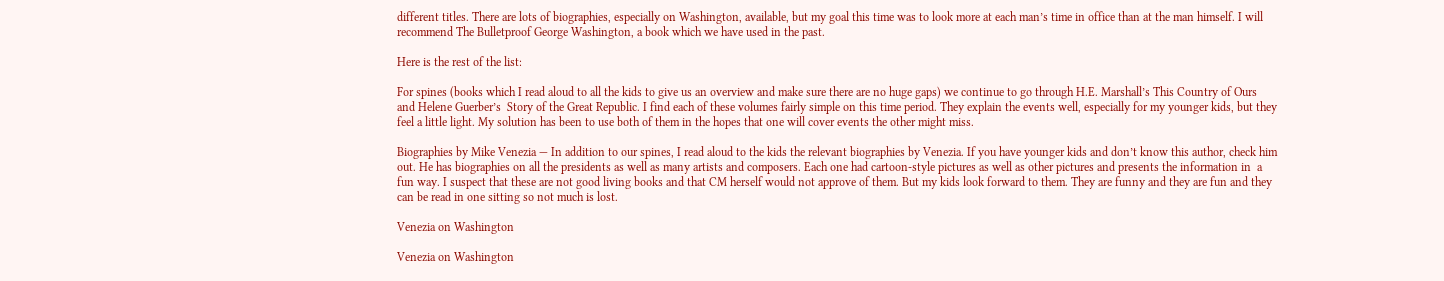different titles. There are lots of biographies, especially on Washington, available, but my goal this time was to look more at each man’s time in office than at the man himself. I will recommend The Bulletproof George Washington, a book which we have used in the past.

Here is the rest of the list:

For spines (books which I read aloud to all the kids to give us an overview and make sure there are no huge gaps) we continue to go through H.E. Marshall’s This Country of Ours and Helene Guerber’s  Story of the Great Republic. I find each of these volumes fairly simple on this time period. They explain the events well, especially for my younger kids, but they feel a little light. My solution has been to use both of them in the hopes that one will cover events the other might miss.

Biographies by Mike Venezia — In addition to our spines, I read aloud to the kids the relevant biographies by Venezia. If you have younger kids and don’t know this author, check him out. He has biographies on all the presidents as well as many artists and composers. Each one had cartoon-style pictures as well as other pictures and presents the information in  a fun way. I suspect that these are not good living books and that CM herself would not approve of them. But my kids look forward to them. They are funny and they are fun and they can be read in one sitting so not much is lost.

Venezia on Washington

Venezia on Washington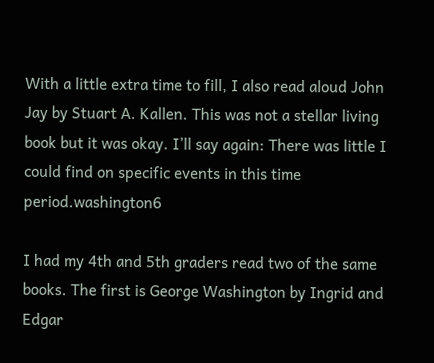With a little extra time to fill, I also read aloud John Jay by Stuart A. Kallen. This was not a stellar living book but it was okay. I’ll say again: There was little I could find on specific events in this time period.washington6

I had my 4th and 5th graders read two of the same books. The first is George Washington by Ingrid and Edgar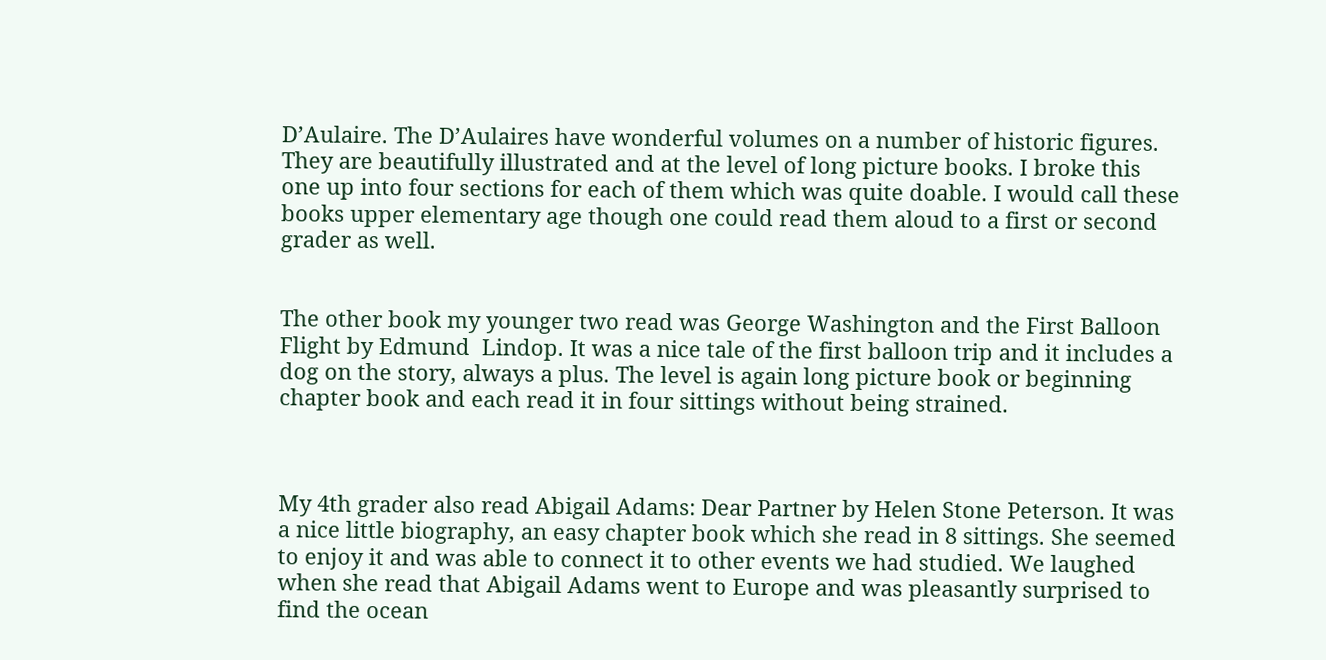D’Aulaire. The D’Aulaires have wonderful volumes on a number of historic figures. They are beautifully illustrated and at the level of long picture books. I broke this one up into four sections for each of them which was quite doable. I would call these books upper elementary age though one could read them aloud to a first or second grader as well.


The other book my younger two read was George Washington and the First Balloon Flight by Edmund  Lindop. It was a nice tale of the first balloon trip and it includes a dog on the story, always a plus. The level is again long picture book or beginning chapter book and each read it in four sittings without being strained.



My 4th grader also read Abigail Adams: Dear Partner by Helen Stone Peterson. It was a nice little biography, an easy chapter book which she read in 8 sittings. She seemed to enjoy it and was able to connect it to other events we had studied. We laughed when she read that Abigail Adams went to Europe and was pleasantly surprised to find the ocean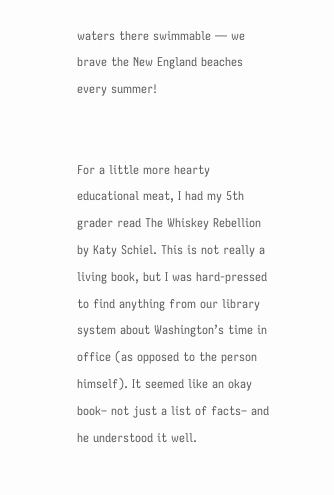waters there swimmable — we brave the New England beaches every summer!


For a little more hearty educational meat, I had my 5th grader read The Whiskey Rebellion by Katy Schiel. This is not really a living book, but I was hard-pressed to find anything from our library system about Washington’s time in office (as opposed to the person himself). It seemed like an okay book– not just a list of facts– and he understood it well.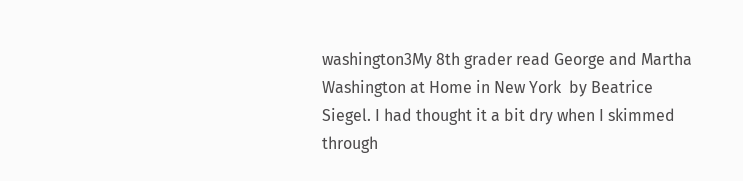washington3My 8th grader read George and Martha Washington at Home in New York  by Beatrice Siegel. I had thought it a bit dry when I skimmed through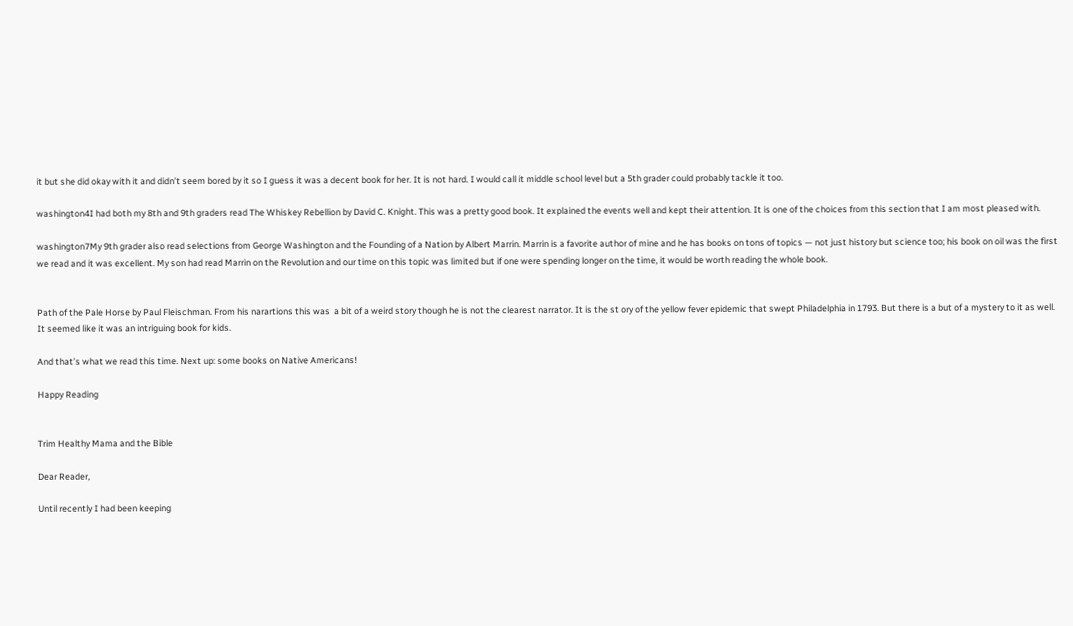it but she did okay with it and didn’t seem bored by it so I guess it was a decent book for her. It is not hard. I would call it middle school level but a 5th grader could probably tackle it too.

washington4I had both my 8th and 9th graders read The Whiskey Rebellion by David C. Knight. This was a pretty good book. It explained the events well and kept their attention. It is one of the choices from this section that I am most pleased with.

washington7My 9th grader also read selections from George Washington and the Founding of a Nation by Albert Marrin. Marrin is a favorite author of mine and he has books on tons of topics — not just history but science too; his book on oil was the first we read and it was excellent. My son had read Marrin on the Revolution and our time on this topic was limited but if one were spending longer on the time, it would be worth reading the whole book.


Path of the Pale Horse by Paul Fleischman. From his narartions this was  a bit of a weird story though he is not the clearest narrator. It is the st ory of the yellow fever epidemic that swept Philadelphia in 1793. But there is a but of a mystery to it as well. It seemed like it was an intriguing book for kids.

And that’s what we read this time. Next up: some books on Native Americans!

Happy Reading


Trim Healthy Mama and the Bible

Dear Reader,

Until recently I had been keeping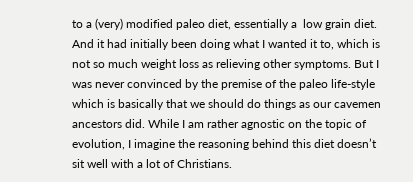to a (very) modified paleo diet, essentially a  low grain diet. And it had initially been doing what I wanted it to, which is not so much weight loss as relieving other symptoms. But I was never convinced by the premise of the paleo life-style which is basically that we should do things as our cavemen ancestors did. While I am rather agnostic on the topic of evolution, I imagine the reasoning behind this diet doesn’t sit well with a lot of Christians.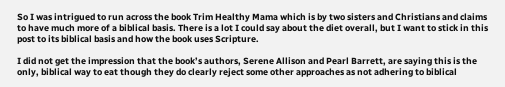So I was intrigued to run across the book Trim Healthy Mama which is by two sisters and Christians and claims to have much more of a biblical basis. There is a lot I could say about the diet overall, but I want to stick in this post to its biblical basis and how the book uses Scripture.

I did not get the impression that the book’s authors, Serene Allison and Pearl Barrett, are saying this is the only, biblical way to eat though they do clearly reject some other approaches as not adhering to biblical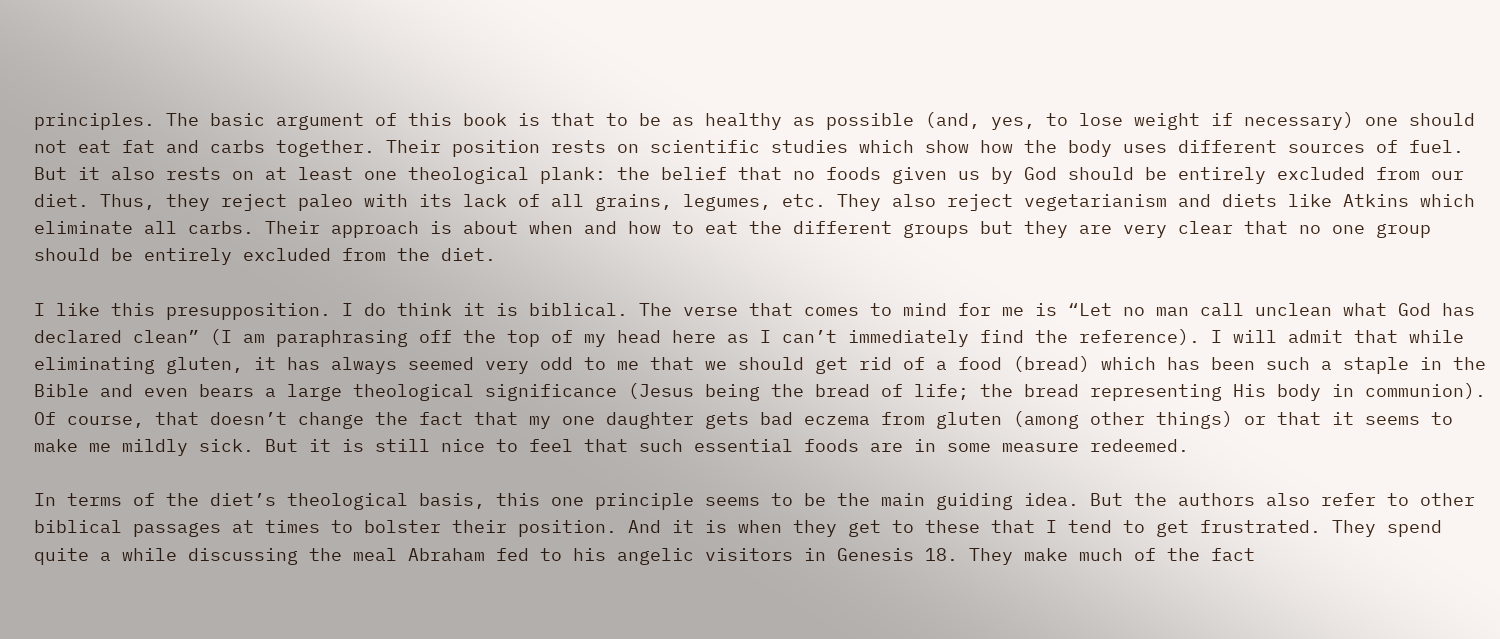principles. The basic argument of this book is that to be as healthy as possible (and, yes, to lose weight if necessary) one should not eat fat and carbs together. Their position rests on scientific studies which show how the body uses different sources of fuel. But it also rests on at least one theological plank: the belief that no foods given us by God should be entirely excluded from our diet. Thus, they reject paleo with its lack of all grains, legumes, etc. They also reject vegetarianism and diets like Atkins which eliminate all carbs. Their approach is about when and how to eat the different groups but they are very clear that no one group should be entirely excluded from the diet.

I like this presupposition. I do think it is biblical. The verse that comes to mind for me is “Let no man call unclean what God has declared clean” (I am paraphrasing off the top of my head here as I can’t immediately find the reference). I will admit that while eliminating gluten, it has always seemed very odd to me that we should get rid of a food (bread) which has been such a staple in the Bible and even bears a large theological significance (Jesus being the bread of life; the bread representing His body in communion). Of course, that doesn’t change the fact that my one daughter gets bad eczema from gluten (among other things) or that it seems to make me mildly sick. But it is still nice to feel that such essential foods are in some measure redeemed.

In terms of the diet’s theological basis, this one principle seems to be the main guiding idea. But the authors also refer to other biblical passages at times to bolster their position. And it is when they get to these that I tend to get frustrated. They spend quite a while discussing the meal Abraham fed to his angelic visitors in Genesis 18. They make much of the fact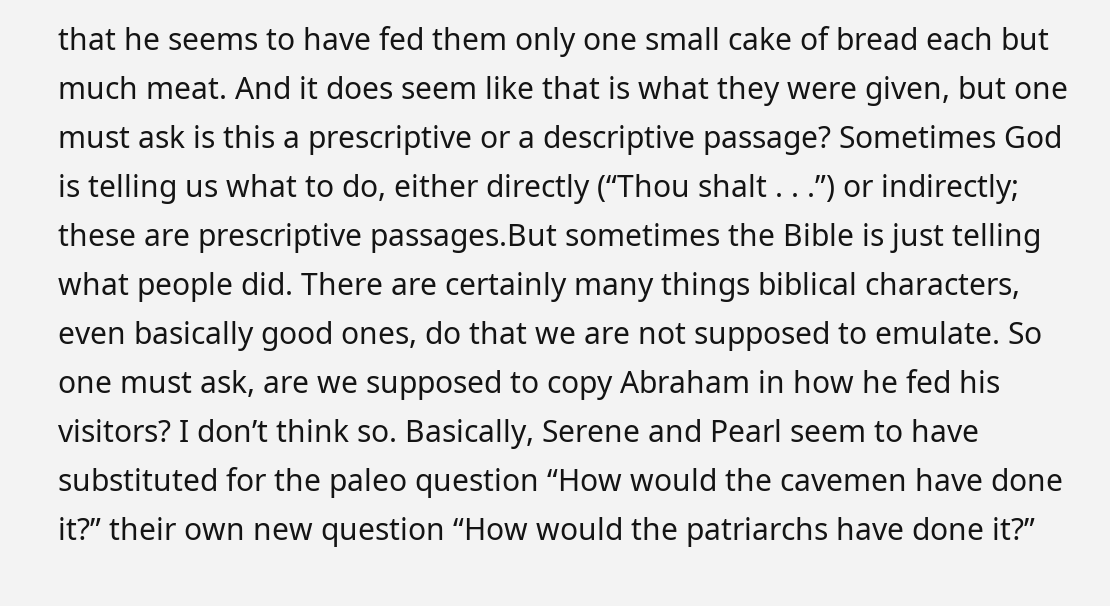that he seems to have fed them only one small cake of bread each but much meat. And it does seem like that is what they were given, but one must ask is this a prescriptive or a descriptive passage? Sometimes God is telling us what to do, either directly (“Thou shalt . . .”) or indirectly; these are prescriptive passages.But sometimes the Bible is just telling what people did. There are certainly many things biblical characters, even basically good ones, do that we are not supposed to emulate. So one must ask, are we supposed to copy Abraham in how he fed his visitors? I don’t think so. Basically, Serene and Pearl seem to have substituted for the paleo question “How would the cavemen have done it?” their own new question “How would the patriarchs have done it?”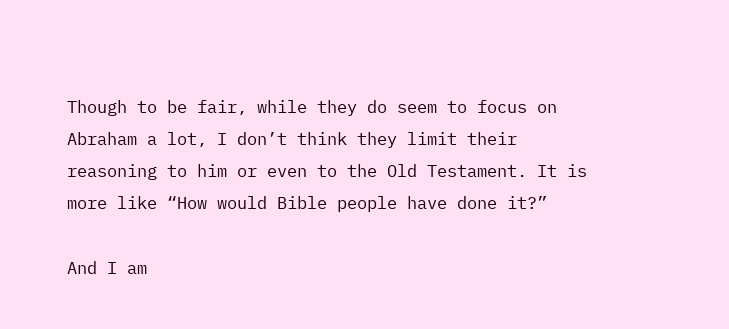Though to be fair, while they do seem to focus on Abraham a lot, I don’t think they limit their reasoning to him or even to the Old Testament. It is more like “How would Bible people have done it?”

And I am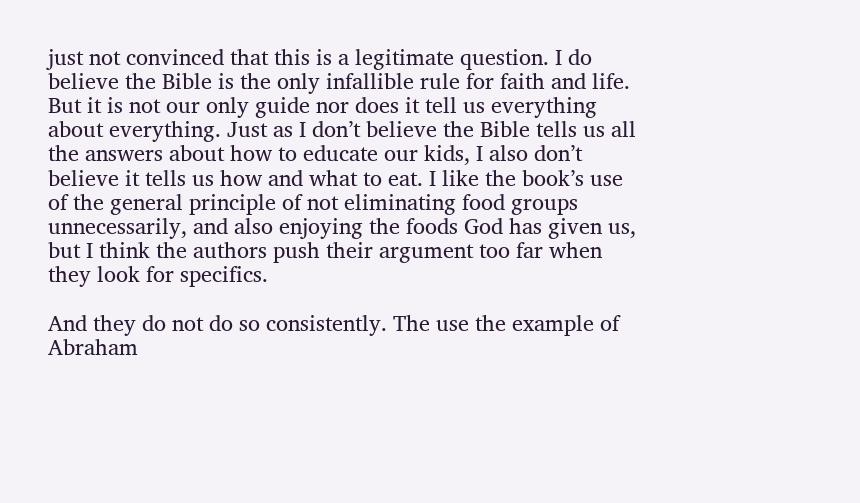just not convinced that this is a legitimate question. I do believe the Bible is the only infallible rule for faith and life. But it is not our only guide nor does it tell us everything about everything. Just as I don’t believe the Bible tells us all the answers about how to educate our kids, I also don’t believe it tells us how and what to eat. I like the book’s use of the general principle of not eliminating food groups unnecessarily, and also enjoying the foods God has given us, but I think the authors push their argument too far when they look for specifics.

And they do not do so consistently. The use the example of Abraham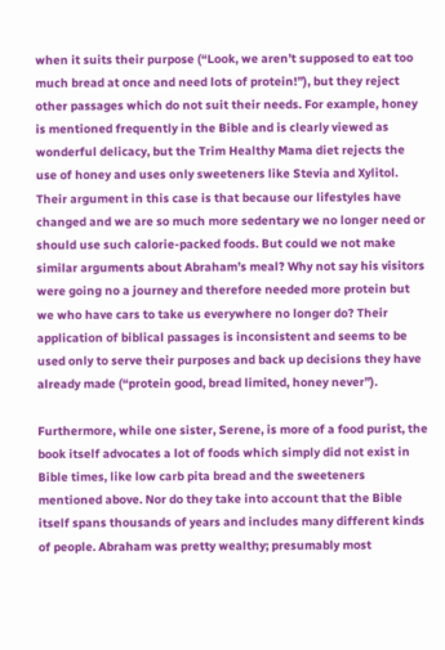when it suits their purpose (“Look, we aren’t supposed to eat too much bread at once and need lots of protein!”), but they reject other passages which do not suit their needs. For example, honey is mentioned frequently in the Bible and is clearly viewed as wonderful delicacy, but the Trim Healthy Mama diet rejects the use of honey and uses only sweeteners like Stevia and Xylitol. Their argument in this case is that because our lifestyles have changed and we are so much more sedentary we no longer need or should use such calorie-packed foods. But could we not make similar arguments about Abraham’s meal? Why not say his visitors were going no a journey and therefore needed more protein but we who have cars to take us everywhere no longer do? Their application of biblical passages is inconsistent and seems to be used only to serve their purposes and back up decisions they have already made (“protein good, bread limited, honey never”).

Furthermore, while one sister, Serene, is more of a food purist, the book itself advocates a lot of foods which simply did not exist in Bible times, like low carb pita bread and the sweeteners mentioned above. Nor do they take into account that the Bible itself spans thousands of years and includes many different kinds of people. Abraham was pretty wealthy; presumably most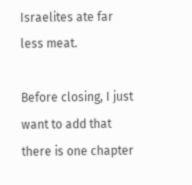Israelites ate far less meat.

Before closing, I just want to add that there is one chapter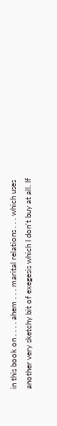in this book on . . . . ahem . . . marital relations . . . which uses another very sketchy bit of exegesis which I don’t buy at all. If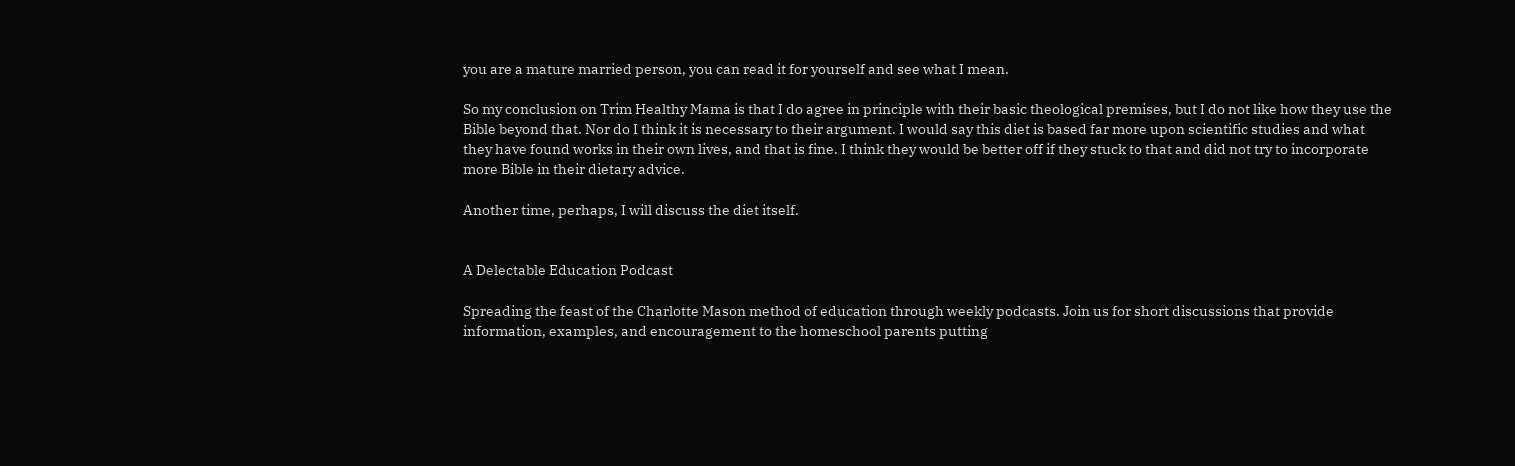you are a mature married person, you can read it for yourself and see what I mean.

So my conclusion on Trim Healthy Mama is that I do agree in principle with their basic theological premises, but I do not like how they use the Bible beyond that. Nor do I think it is necessary to their argument. I would say this diet is based far more upon scientific studies and what they have found works in their own lives, and that is fine. I think they would be better off if they stuck to that and did not try to incorporate more Bible in their dietary advice.

Another time, perhaps, I will discuss the diet itself.


A Delectable Education Podcast

Spreading the feast of the Charlotte Mason method of education through weekly podcasts. Join us for short discussions that provide information, examples, and encouragement to the homeschool parents putting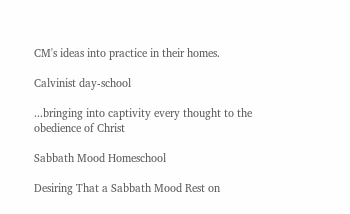CM's ideas into practice in their homes.

Calvinist day-school

...bringing into captivity every thought to the obedience of Christ

Sabbath Mood Homeschool

Desiring That a Sabbath Mood Rest on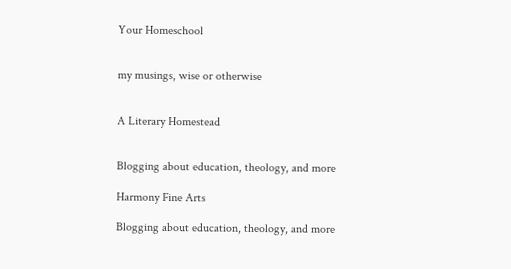Your Homeschool


my musings, wise or otherwise


A Literary Homestead


Blogging about education, theology, and more

Harmony Fine Arts

Blogging about education, theology, and more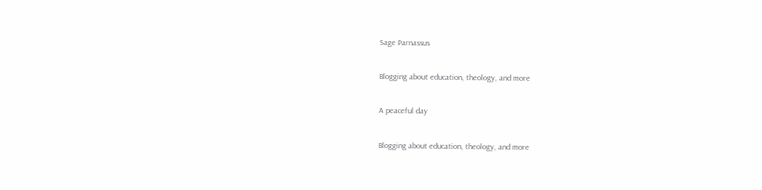Sage Parnassus

Blogging about education, theology, and more

A peaceful day

Blogging about education, theology, and more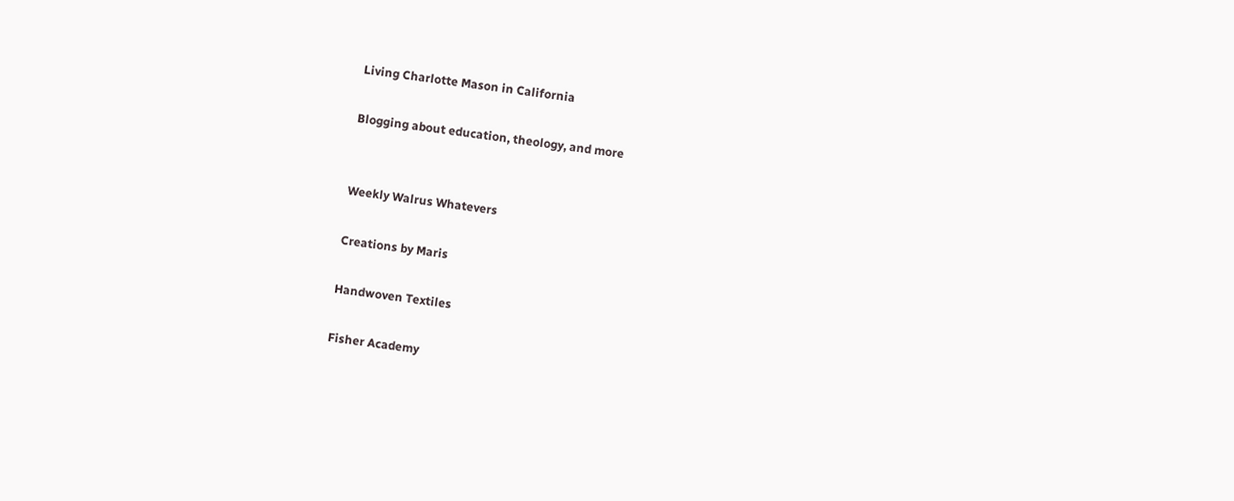Living Charlotte Mason in California

Blogging about education, theology, and more


Weekly Walrus Whatevers

Creations by Maris

Handwoven Textiles

Fisher Academy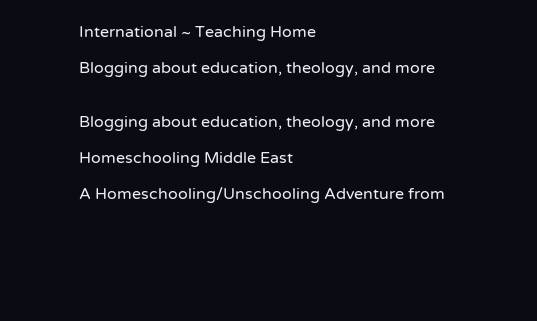International ~ Teaching Home

Blogging about education, theology, and more


Blogging about education, theology, and more

Homeschooling Middle East

A Homeschooling/Unschooling Adventure from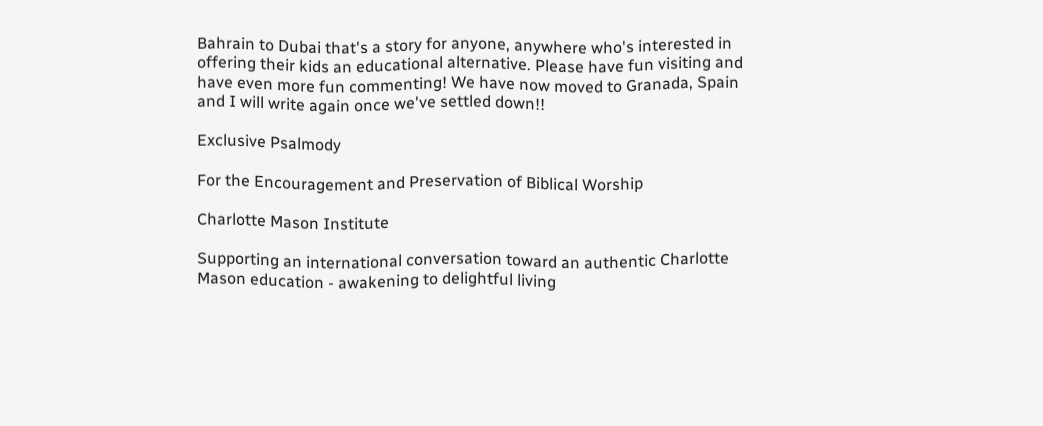Bahrain to Dubai that's a story for anyone, anywhere who's interested in offering their kids an educational alternative. Please have fun visiting and have even more fun commenting! We have now moved to Granada, Spain and I will write again once we've settled down!!

Exclusive Psalmody

For the Encouragement and Preservation of Biblical Worship

Charlotte Mason Institute

Supporting an international conversation toward an authentic Charlotte Mason education - awakening to delightful living